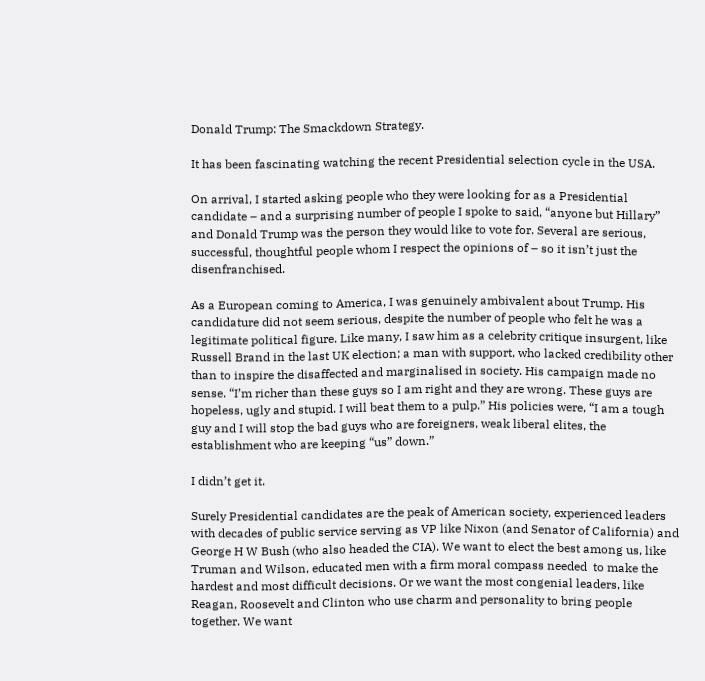Donald Trump: The Smackdown Strategy.

It has been fascinating watching the recent Presidential selection cycle in the USA.

On arrival, I started asking people who they were looking for as a Presidential candidate – and a surprising number of people I spoke to said, “anyone but Hillary” and Donald Trump was the person they would like to vote for. Several are serious, successful, thoughtful people whom I respect the opinions of – so it isn’t just the disenfranchised.

As a European coming to America, I was genuinely ambivalent about Trump. His candidature did not seem serious, despite the number of people who felt he was a legitimate political figure. Like many, I saw him as a celebrity critique insurgent, like Russell Brand in the last UK election; a man with support, who lacked credibility other than to inspire the disaffected and marginalised in society. His campaign made no sense. “I’m richer than these guys so I am right and they are wrong. These guys are hopeless, ugly and stupid. I will beat them to a pulp.” His policies were, “I am a tough guy and I will stop the bad guys who are foreigners, weak liberal elites, the establishment who are keeping “us” down.”

I didn’t get it.

Surely Presidential candidates are the peak of American society, experienced leaders with decades of public service serving as VP like Nixon (and Senator of California) and George H W Bush (who also headed the CIA). We want to elect the best among us, like Truman and Wilson, educated men with a firm moral compass needed  to make the hardest and most difficult decisions. Or we want the most congenial leaders, like Reagan, Roosevelt and Clinton who use charm and personality to bring people together. We want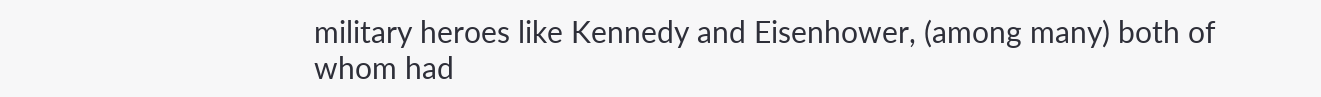military heroes like Kennedy and Eisenhower, (among many) both of whom had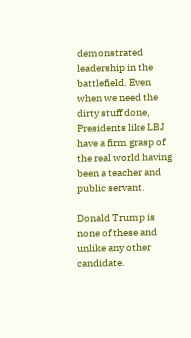demonstrated leadership in the battlefield. Even when we need the dirty stuff done, Presidents like LBJ have a firm grasp of the real world having been a teacher and public servant.

Donald Trump is none of these and unlike any other candidate.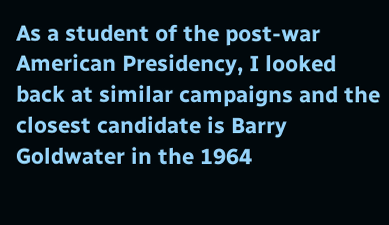As a student of the post-war American Presidency, I looked back at similar campaigns and the closest candidate is Barry Goldwater in the 1964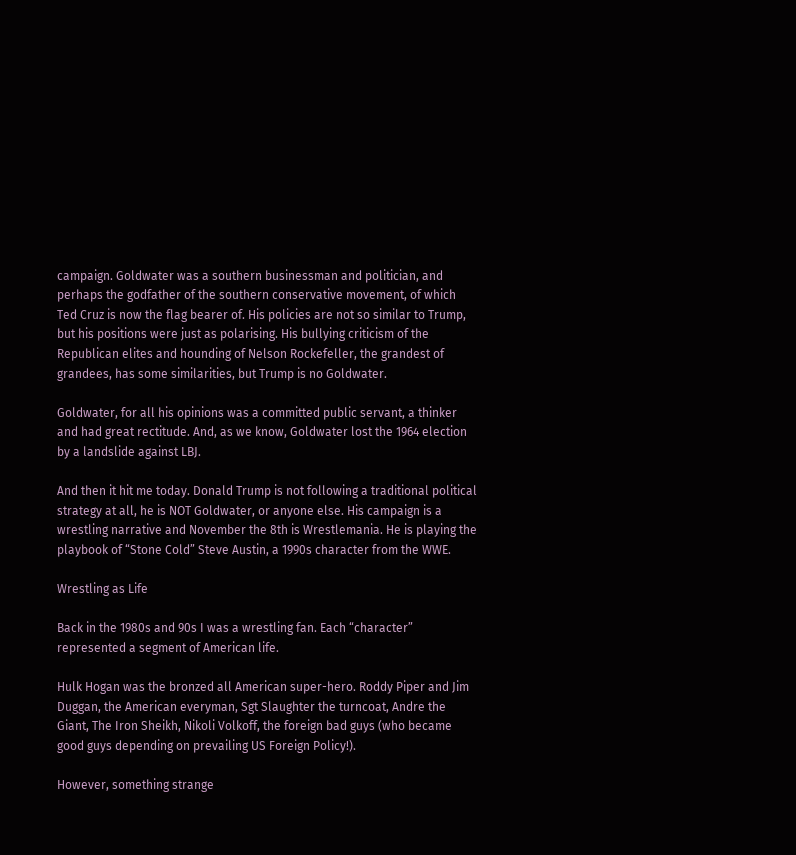campaign. Goldwater was a southern businessman and politician, and perhaps the godfather of the southern conservative movement, of which Ted Cruz is now the flag bearer of. His policies are not so similar to Trump, but his positions were just as polarising. His bullying criticism of the Republican elites and hounding of Nelson Rockefeller, the grandest of grandees, has some similarities, but Trump is no Goldwater.

Goldwater, for all his opinions was a committed public servant, a thinker and had great rectitude. And, as we know, Goldwater lost the 1964 election by a landslide against LBJ.

And then it hit me today. Donald Trump is not following a traditional political strategy at all, he is NOT Goldwater, or anyone else. His campaign is a wrestling narrative and November the 8th is Wrestlemania. He is playing the playbook of “Stone Cold” Steve Austin, a 1990s character from the WWE.

Wrestling as Life

Back in the 1980s and 90s I was a wrestling fan. Each “character” represented a segment of American life.

Hulk Hogan was the bronzed all American super-hero. Roddy Piper and Jim Duggan, the American everyman, Sgt Slaughter the turncoat, Andre the Giant, The Iron Sheikh, Nikoli Volkoff, the foreign bad guys (who became good guys depending on prevailing US Foreign Policy!).

However, something strange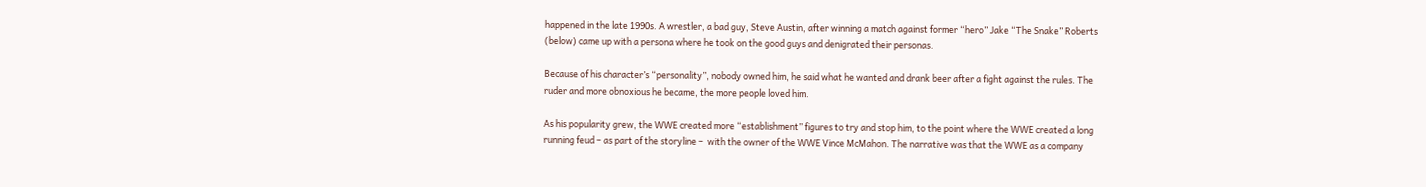happened in the late 1990s. A wrestler, a bad guy, Steve Austin, after winning a match against former “hero” Jake “The Snake” Roberts (below) came up with a persona where he took on the good guys and denigrated their personas.

Because of his character’s “personality”, nobody owned him, he said what he wanted and drank beer after a fight against the rules. The ruder and more obnoxious he became, the more people loved him.

As his popularity grew, the WWE created more “establishment” figures to try and stop him, to the point where the WWE created a long running feud – as part of the storyline –  with the owner of the WWE Vince McMahon. The narrative was that the WWE as a company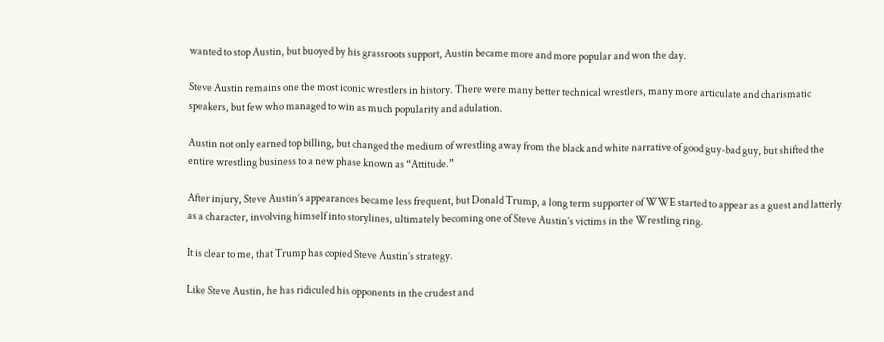wanted to stop Austin, but buoyed by his grassroots support, Austin became more and more popular and won the day.

Steve Austin remains one the most iconic wrestlers in history. There were many better technical wrestlers, many more articulate and charismatic speakers, but few who managed to win as much popularity and adulation.

Austin not only earned top billing, but changed the medium of wrestling away from the black and white narrative of good guy-bad guy, but shifted the entire wrestling business to a new phase known as “Attitude.”

After injury, Steve Austin’s appearances became less frequent, but Donald Trump, a long term supporter of WWE started to appear as a guest and latterly as a character, involving himself into storylines, ultimately becoming one of Steve Austin’s victims in the Wrestling ring.

It is clear to me, that Trump has copied Steve Austin’s strategy.

Like Steve Austin, he has ridiculed his opponents in the crudest and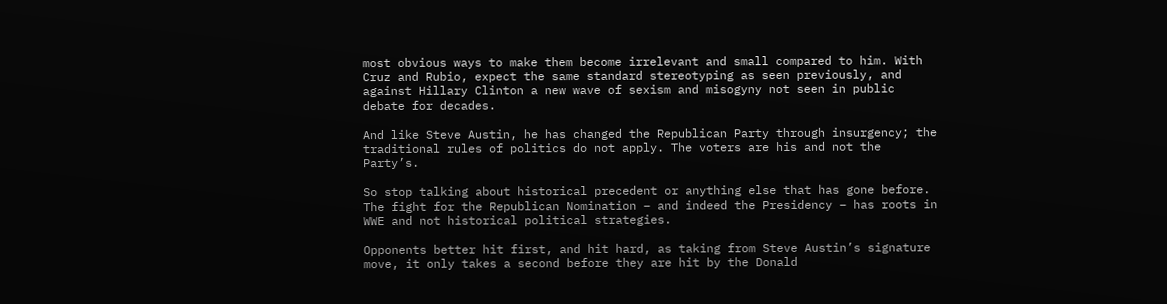most obvious ways to make them become irrelevant and small compared to him. With Cruz and Rubio, expect the same standard stereotyping as seen previously, and against Hillary Clinton a new wave of sexism and misogyny not seen in public debate for decades.

And like Steve Austin, he has changed the Republican Party through insurgency; the traditional rules of politics do not apply. The voters are his and not the Party’s.

So stop talking about historical precedent or anything else that has gone before. The fight for the Republican Nomination – and indeed the Presidency – has roots in WWE and not historical political strategies.

Opponents better hit first, and hit hard, as taking from Steve Austin’s signature move, it only takes a second before they are hit by the Donald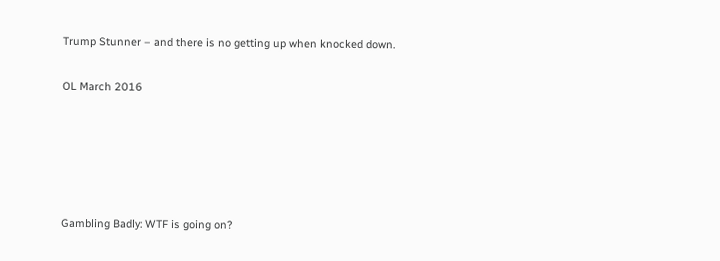Trump Stunner – and there is no getting up when knocked down.

OL March 2016





Gambling Badly: WTF is going on?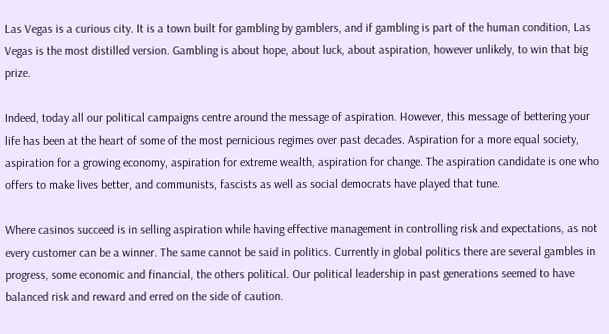Las Vegas is a curious city. It is a town built for gambling by gamblers, and if gambling is part of the human condition, Las Vegas is the most distilled version. Gambling is about hope, about luck, about aspiration, however unlikely, to win that big prize.

Indeed, today all our political campaigns centre around the message of aspiration. However, this message of bettering your life has been at the heart of some of the most pernicious regimes over past decades. Aspiration for a more equal society, aspiration for a growing economy, aspiration for extreme wealth, aspiration for change. The aspiration candidate is one who offers to make lives better, and communists, fascists as well as social democrats have played that tune.

Where casinos succeed is in selling aspiration while having effective management in controlling risk and expectations, as not every customer can be a winner. The same cannot be said in politics. Currently in global politics there are several gambles in progress, some economic and financial, the others political. Our political leadership in past generations seemed to have balanced risk and reward and erred on the side of caution.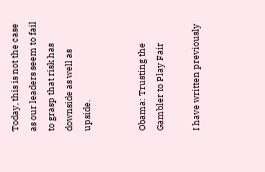Today, this is not the case as our leaders seem to fail to grasp that risk has downside as well as upside.


Obama: Trusting the Gambler to Play Fair

I have written previously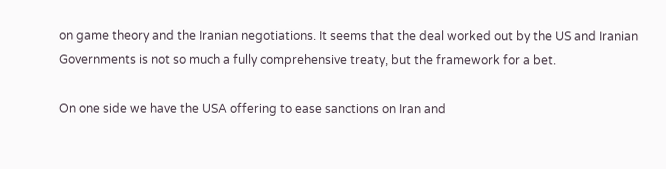on game theory and the Iranian negotiations. It seems that the deal worked out by the US and Iranian Governments is not so much a fully comprehensive treaty, but the framework for a bet.

On one side we have the USA offering to ease sanctions on Iran and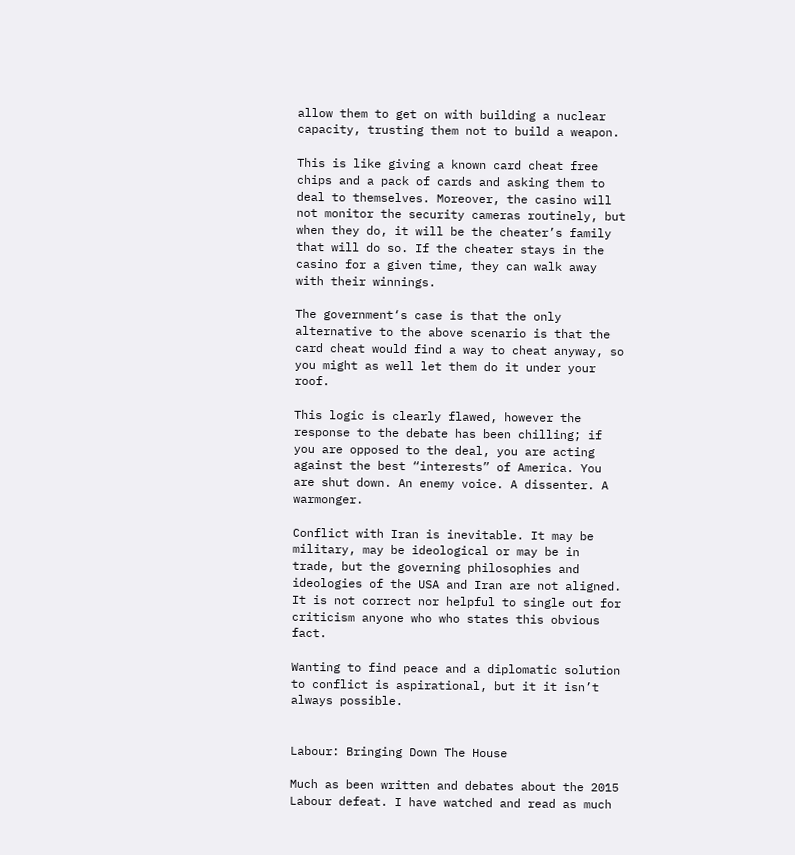allow them to get on with building a nuclear capacity, trusting them not to build a weapon.

This is like giving a known card cheat free chips and a pack of cards and asking them to deal to themselves. Moreover, the casino will not monitor the security cameras routinely, but when they do, it will be the cheater’s family that will do so. If the cheater stays in the casino for a given time, they can walk away with their winnings.

The government‘s case is that the only alternative to the above scenario is that the card cheat would find a way to cheat anyway, so you might as well let them do it under your roof.

This logic is clearly flawed, however the response to the debate has been chilling; if you are opposed to the deal, you are acting against the best “interests” of America. You are shut down. An enemy voice. A dissenter. A warmonger.

Conflict with Iran is inevitable. It may be military, may be ideological or may be in trade, but the governing philosophies and ideologies of the USA and Iran are not aligned. It is not correct nor helpful to single out for criticism anyone who who states this obvious fact.

Wanting to find peace and a diplomatic solution to conflict is aspirational, but it it isn’t always possible.


Labour: Bringing Down The House

Much as been written and debates about the 2015 Labour defeat. I have watched and read as much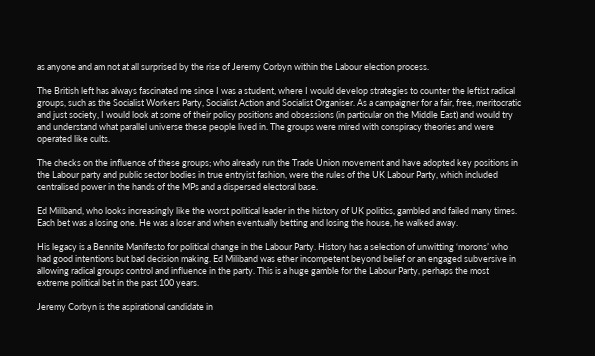as anyone and am not at all surprised by the rise of Jeremy Corbyn within the Labour election process.

The British left has always fascinated me since I was a student, where I would develop strategies to counter the leftist radical groups, such as the Socialist Workers Party, Socialist Action and Socialist Organiser. As a campaigner for a fair, free, meritocratic and just society, I would look at some of their policy positions and obsessions (in particular on the Middle East) and would try and understand what parallel universe these people lived in. The groups were mired with conspiracy theories and were operated like cults.

The checks on the influence of these groups; who already run the Trade Union movement and have adopted key positions in the Labour party and public sector bodies in true entryist fashion, were the rules of the UK Labour Party, which included centralised power in the hands of the MPs and a dispersed electoral base.

Ed Miliband, who looks increasingly like the worst political leader in the history of UK politics, gambled and failed many times. Each bet was a losing one. He was a loser and when eventually betting and losing the house, he walked away.

His legacy is a Bennite Manifesto for political change in the Labour Party. History has a selection of unwitting ‘morons’ who had good intentions but bad decision making. Ed Miliband was ether incompetent beyond belief or an engaged subversive in allowing radical groups control and influence in the party. This is a huge gamble for the Labour Party, perhaps the most extreme political bet in the past 100 years.

Jeremy Corbyn is the aspirational candidate in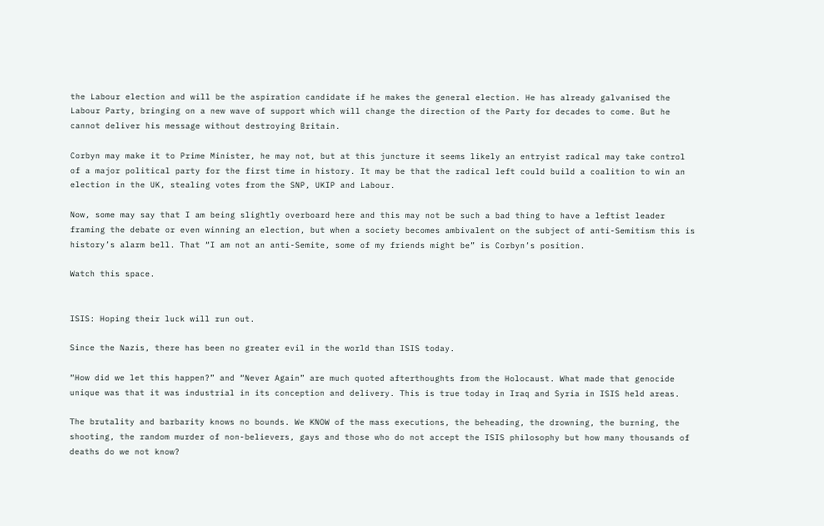the Labour election and will be the aspiration candidate if he makes the general election. He has already galvanised the Labour Party, bringing on a new wave of support which will change the direction of the Party for decades to come. But he cannot deliver his message without destroying Britain.

Corbyn may make it to Prime Minister, he may not, but at this juncture it seems likely an entryist radical may take control of a major political party for the first time in history. It may be that the radical left could build a coalition to win an election in the UK, stealing votes from the SNP, UKIP and Labour.

Now, some may say that I am being slightly overboard here and this may not be such a bad thing to have a leftist leader framing the debate or even winning an election, but when a society becomes ambivalent on the subject of anti-Semitism this is history’s alarm bell. That “I am not an anti-Semite, some of my friends might be” is Corbyn’s position.

Watch this space.


ISIS: Hoping their luck will run out.

Since the Nazis, there has been no greater evil in the world than ISIS today.

“How did we let this happen?” and “Never Again” are much quoted afterthoughts from the Holocaust. What made that genocide unique was that it was industrial in its conception and delivery. This is true today in Iraq and Syria in ISIS held areas.

The brutality and barbarity knows no bounds. We KNOW of the mass executions, the beheading, the drowning, the burning, the shooting, the random murder of non-believers, gays and those who do not accept the ISIS philosophy but how many thousands of deaths do we not know?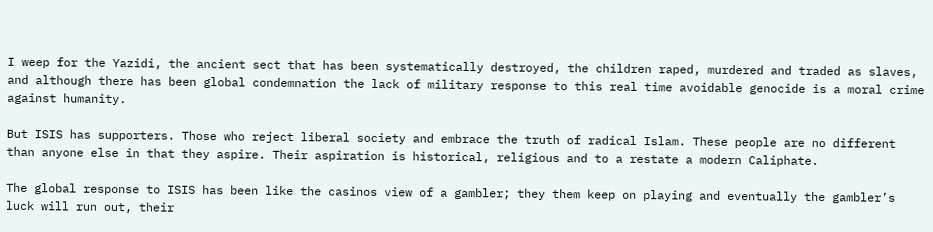I weep for the Yazidi, the ancient sect that has been systematically destroyed, the children raped, murdered and traded as slaves, and although there has been global condemnation the lack of military response to this real time avoidable genocide is a moral crime against humanity.

But ISIS has supporters. Those who reject liberal society and embrace the truth of radical Islam. These people are no different than anyone else in that they aspire. Their aspiration is historical, religious and to a restate a modern Caliphate.

The global response to ISIS has been like the casinos view of a gambler; they them keep on playing and eventually the gambler’s luck will run out, their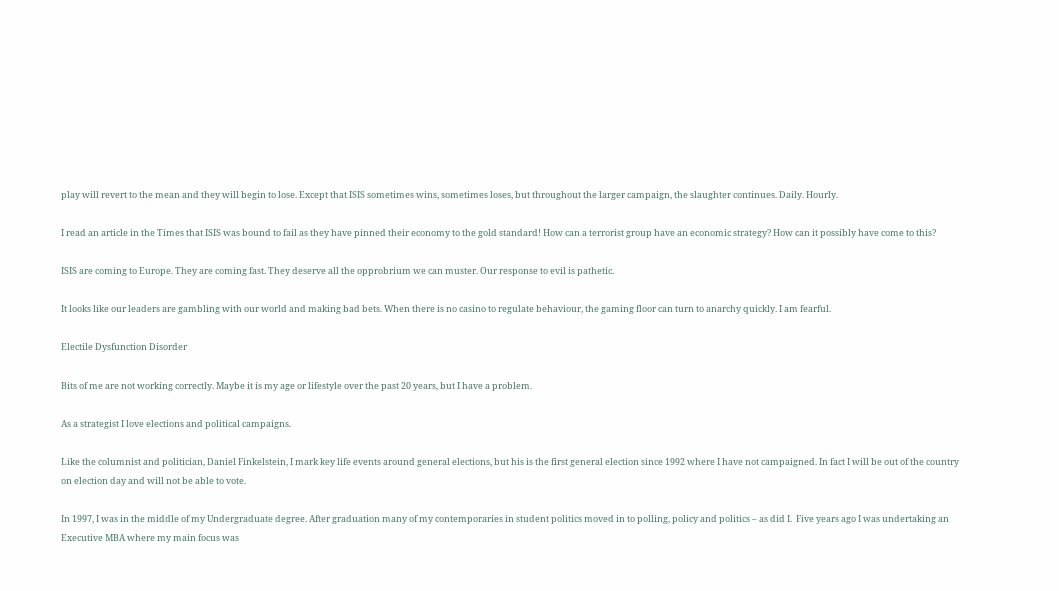play will revert to the mean and they will begin to lose. Except that ISIS sometimes wins, sometimes loses, but throughout the larger campaign, the slaughter continues. Daily. Hourly.

I read an article in the Times that ISIS was bound to fail as they have pinned their economy to the gold standard! How can a terrorist group have an economic strategy? How can it possibly have come to this?

ISIS are coming to Europe. They are coming fast. They deserve all the opprobrium we can muster. Our response to evil is pathetic.

It looks like our leaders are gambling with our world and making bad bets. When there is no casino to regulate behaviour, the gaming floor can turn to anarchy quickly. I am fearful.

Electile Dysfunction Disorder

Bits of me are not working correctly. Maybe it is my age or lifestyle over the past 20 years, but I have a problem.

As a strategist I love elections and political campaigns.

Like the columnist and politician, Daniel Finkelstein, I mark key life events around general elections, but his is the first general election since 1992 where I have not campaigned. In fact I will be out of the country on election day and will not be able to vote.

In 1997, I was in the middle of my Undergraduate degree. After graduation many of my contemporaries in student politics moved in to polling, policy and politics – as did I.  Five years ago I was undertaking an Executive MBA where my main focus was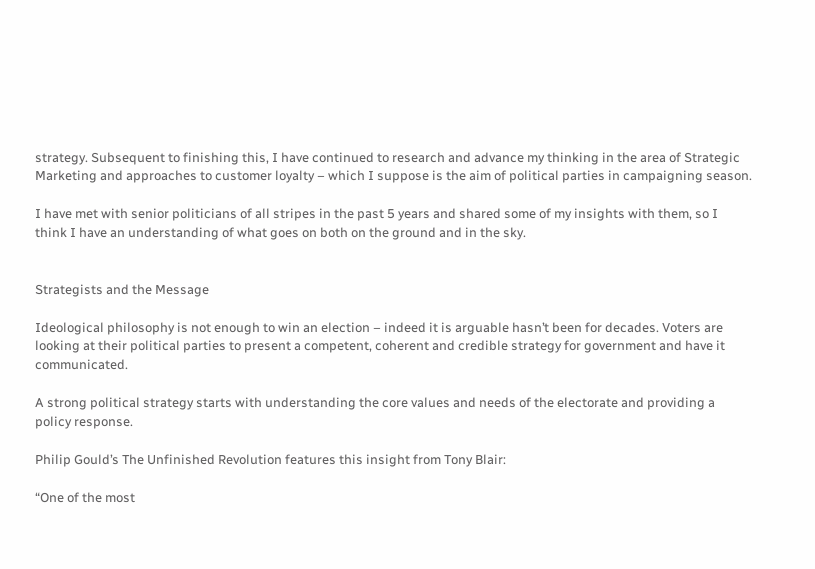strategy. Subsequent to finishing this, I have continued to research and advance my thinking in the area of Strategic Marketing and approaches to customer loyalty – which I suppose is the aim of political parties in campaigning season.

I have met with senior politicians of all stripes in the past 5 years and shared some of my insights with them, so I think I have an understanding of what goes on both on the ground and in the sky.


Strategists and the Message

Ideological philosophy is not enough to win an election – indeed it is arguable hasn’t been for decades. Voters are looking at their political parties to present a competent, coherent and credible strategy for government and have it communicated.

A strong political strategy starts with understanding the core values and needs of the electorate and providing a policy response.

Philip Gould’s The Unfinished Revolution features this insight from Tony Blair:

“One of the most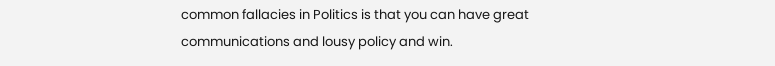common fallacies in Politics is that you can have great communications and lousy policy and win.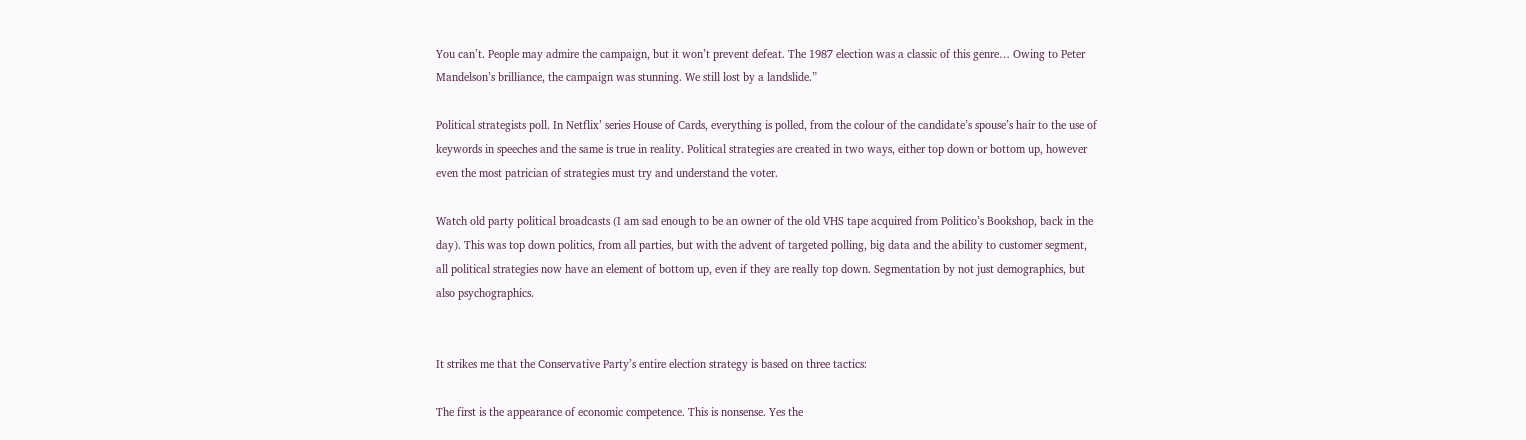You can’t. People may admire the campaign, but it won’t prevent defeat. The 1987 election was a classic of this genre… Owing to Peter Mandelson’s brilliance, the campaign was stunning. We still lost by a landslide.”

Political strategists poll. In Netflix’ series House of Cards, everything is polled, from the colour of the candidate’s spouse’s hair to the use of keywords in speeches and the same is true in reality. Political strategies are created in two ways, either top down or bottom up, however even the most patrician of strategies must try and understand the voter.

Watch old party political broadcasts (I am sad enough to be an owner of the old VHS tape acquired from Politico’s Bookshop, back in the day). This was top down politics, from all parties, but with the advent of targeted polling, big data and the ability to customer segment, all political strategies now have an element of bottom up, even if they are really top down. Segmentation by not just demographics, but also psychographics.


It strikes me that the Conservative Party’s entire election strategy is based on three tactics:

The first is the appearance of economic competence. This is nonsense. Yes the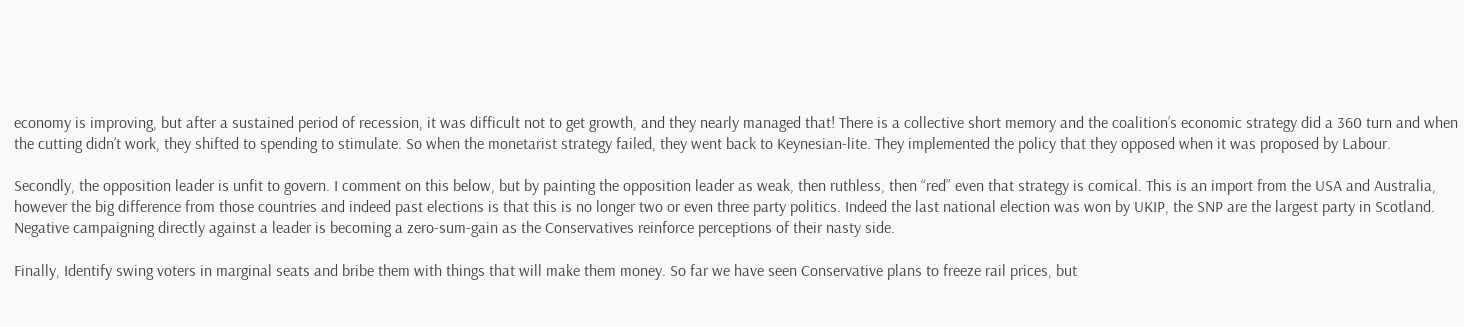economy is improving, but after a sustained period of recession, it was difficult not to get growth, and they nearly managed that! There is a collective short memory and the coalition’s economic strategy did a 360 turn and when the cutting didn’t work, they shifted to spending to stimulate. So when the monetarist strategy failed, they went back to Keynesian-lite. They implemented the policy that they opposed when it was proposed by Labour.

Secondly, the opposition leader is unfit to govern. I comment on this below, but by painting the opposition leader as weak, then ruthless, then “red” even that strategy is comical. This is an import from the USA and Australia, however the big difference from those countries and indeed past elections is that this is no longer two or even three party politics. Indeed the last national election was won by UKIP, the SNP are the largest party in Scotland. Negative campaigning directly against a leader is becoming a zero-sum-gain as the Conservatives reinforce perceptions of their nasty side.

Finally, Identify swing voters in marginal seats and bribe them with things that will make them money. So far we have seen Conservative plans to freeze rail prices, but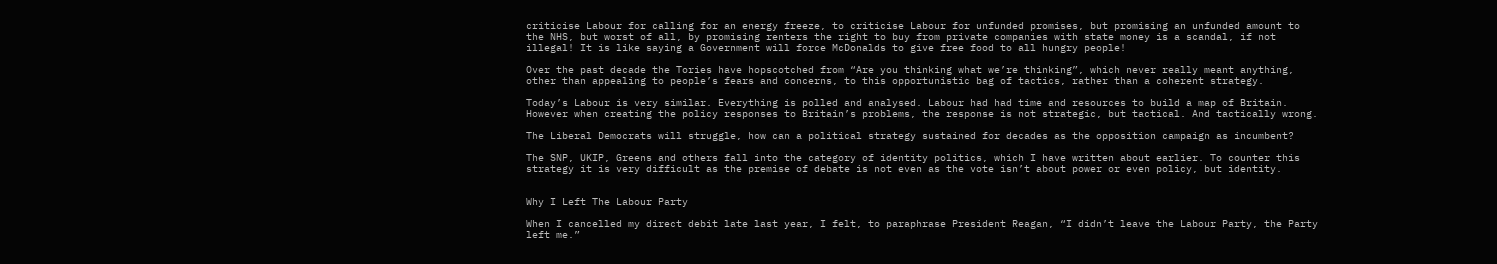criticise Labour for calling for an energy freeze, to criticise Labour for unfunded promises, but promising an unfunded amount to the NHS, but worst of all, by promising renters the right to buy from private companies with state money is a scandal, if not illegal! It is like saying a Government will force McDonalds to give free food to all hungry people!

Over the past decade the Tories have hopscotched from “Are you thinking what we’re thinking”, which never really meant anything, other than appealing to people’s fears and concerns, to this opportunistic bag of tactics, rather than a coherent strategy.

Today’s Labour is very similar. Everything is polled and analysed. Labour had had time and resources to build a map of Britain. However when creating the policy responses to Britain’s problems, the response is not strategic, but tactical. And tactically wrong.

The Liberal Democrats will struggle, how can a political strategy sustained for decades as the opposition campaign as incumbent?

The SNP, UKIP, Greens and others fall into the category of identity politics, which I have written about earlier. To counter this strategy it is very difficult as the premise of debate is not even as the vote isn’t about power or even policy, but identity.


Why I Left The Labour Party

When I cancelled my direct debit late last year, I felt, to paraphrase President Reagan, “I didn’t leave the Labour Party, the Party left me.”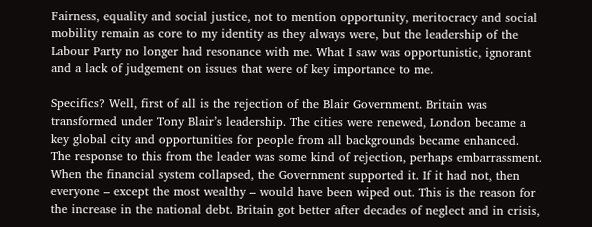Fairness, equality and social justice, not to mention opportunity, meritocracy and social mobility remain as core to my identity as they always were, but the leadership of the Labour Party no longer had resonance with me. What I saw was opportunistic, ignorant and a lack of judgement on issues that were of key importance to me.

Specifics? Well, first of all is the rejection of the Blair Government. Britain was transformed under Tony Blair’s leadership. The cities were renewed, London became a key global city and opportunities for people from all backgrounds became enhanced. The response to this from the leader was some kind of rejection, perhaps embarrassment. When the financial system collapsed, the Government supported it. If it had not, then everyone – except the most wealthy – would have been wiped out. This is the reason for the increase in the national debt. Britain got better after decades of neglect and in crisis,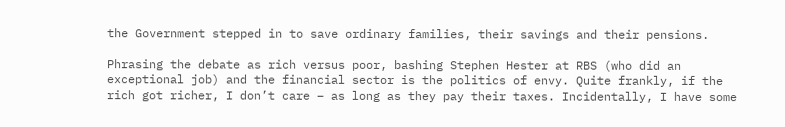the Government stepped in to save ordinary families, their savings and their pensions.

Phrasing the debate as rich versus poor, bashing Stephen Hester at RBS (who did an exceptional job) and the financial sector is the politics of envy. Quite frankly, if the rich got richer, I don’t care – as long as they pay their taxes. Incidentally, I have some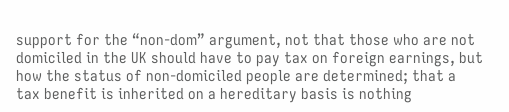support for the “non-dom” argument, not that those who are not domiciled in the UK should have to pay tax on foreign earnings, but how the status of non-domiciled people are determined; that a tax benefit is inherited on a hereditary basis is nothing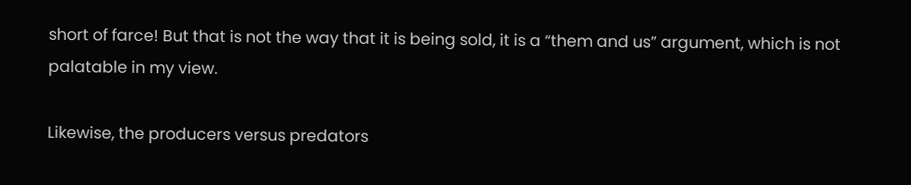short of farce! But that is not the way that it is being sold, it is a “them and us” argument, which is not palatable in my view.

Likewise, the producers versus predators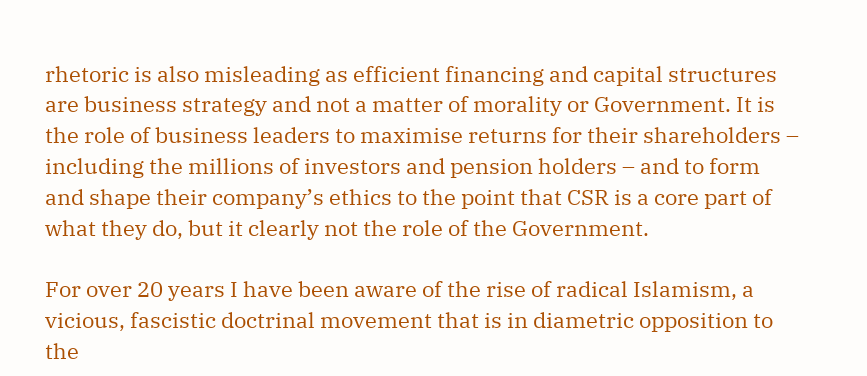rhetoric is also misleading as efficient financing and capital structures are business strategy and not a matter of morality or Government. It is the role of business leaders to maximise returns for their shareholders – including the millions of investors and pension holders – and to form and shape their company’s ethics to the point that CSR is a core part of what they do, but it clearly not the role of the Government.

For over 20 years I have been aware of the rise of radical Islamism, a vicious, fascistic doctrinal movement that is in diametric opposition to the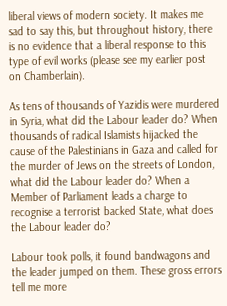liberal views of modern society. It makes me sad to say this, but throughout history, there is no evidence that a liberal response to this type of evil works (please see my earlier post on Chamberlain).

As tens of thousands of Yazidis were murdered in Syria, what did the Labour leader do? When thousands of radical Islamists hijacked the cause of the Palestinians in Gaza and called for the murder of Jews on the streets of London, what did the Labour leader do? When a Member of Parliament leads a charge to recognise a terrorist backed State, what does the Labour leader do?

Labour took polls, it found bandwagons and the leader jumped on them. These gross errors tell me more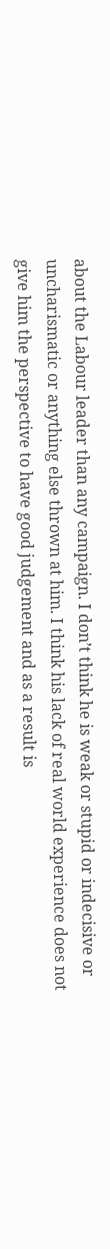about the Labour leader than any campaign. I don’t think he is weak or stupid or indecisive or uncharismatic or anything else thrown at him. I think his lack of real world experience does not give him the perspective to have good judgement and as a result is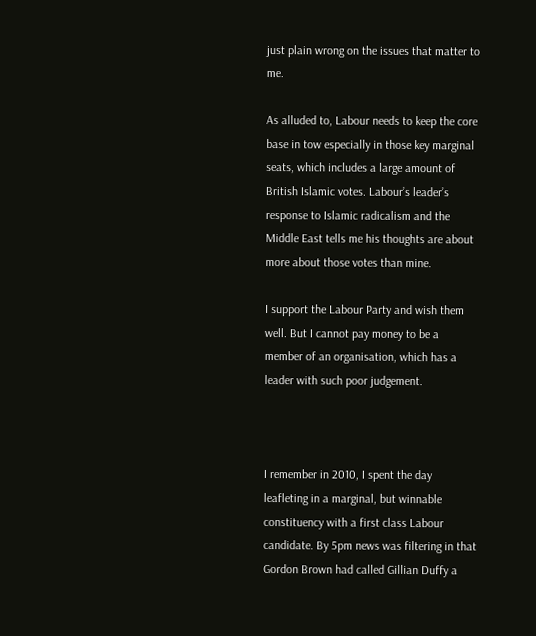just plain wrong on the issues that matter to me.

As alluded to, Labour needs to keep the core base in tow especially in those key marginal seats, which includes a large amount of British Islamic votes. Labour’s leader’s response to Islamic radicalism and the Middle East tells me his thoughts are about more about those votes than mine.

I support the Labour Party and wish them well. But I cannot pay money to be a member of an organisation, which has a leader with such poor judgement.



I remember in 2010, I spent the day leafleting in a marginal, but winnable constituency with a first class Labour candidate. By 5pm news was filtering in that Gordon Brown had called Gillian Duffy a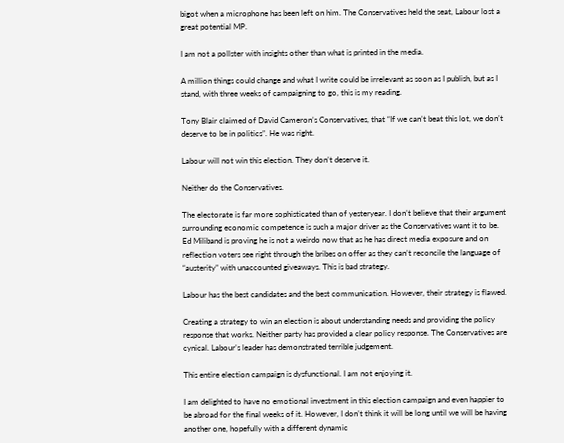bigot when a microphone has been left on him. The Conservatives held the seat, Labour lost a great potential MP.

I am not a pollster with insights other than what is printed in the media.

A million things could change and what I write could be irrelevant as soon as I publish, but as I stand, with three weeks of campaigning to go, this is my reading.

Tony Blair claimed of David Cameron’s Conservatives, that “If we can’t beat this lot, we don’t deserve to be in politics”. He was right.

Labour will not win this election. They don’t deserve it.

Neither do the Conservatives.

The electorate is far more sophisticated than of yesteryear. I don’t believe that their argument surrounding economic competence is such a major driver as the Conservatives want it to be. Ed Miliband is proving he is not a weirdo now that as he has direct media exposure and on reflection voters see right through the bribes on offer as they can’t reconcile the language of “austerity” with unaccounted giveaways. This is bad strategy.

Labour has the best candidates and the best communication. However, their strategy is flawed.

Creating a strategy to win an election is about understanding needs and providing the policy response that works. Neither party has provided a clear policy response. The Conservatives are cynical. Labour’s leader has demonstrated terrible judgement.

This entire election campaign is dysfunctional. I am not enjoying it.

I am delighted to have no emotional investment in this election campaign and even happier to be abroad for the final weeks of it. However, I don’t think it will be long until we will be having another one, hopefully with a different dynamic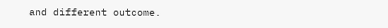and different outcome.